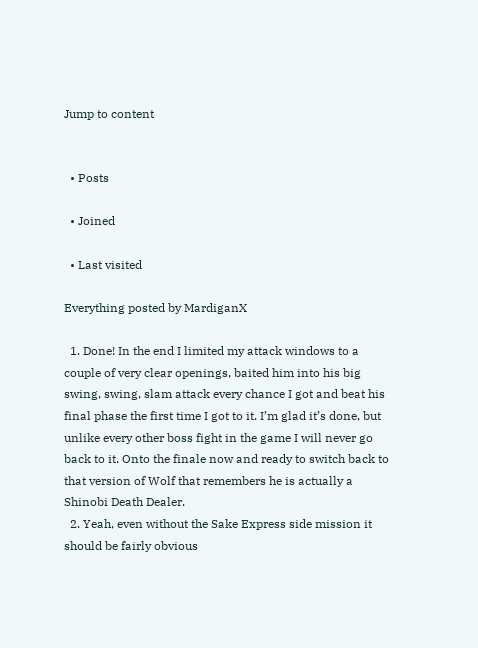Jump to content


  • Posts

  • Joined

  • Last visited

Everything posted by MardiganX

  1. Done! In the end I limited my attack windows to a couple of very clear openings, baited him into his big swing, swing, slam attack every chance I got and beat his final phase the first time I got to it. I’m glad it’s done, but unlike every other boss fight in the game I will never go back to it. Onto the finale now and ready to switch back to that version of Wolf that remembers he is actually a Shinobi Death Dealer.
  2. Yeah, even without the Sake Express side mission it should be fairly obvious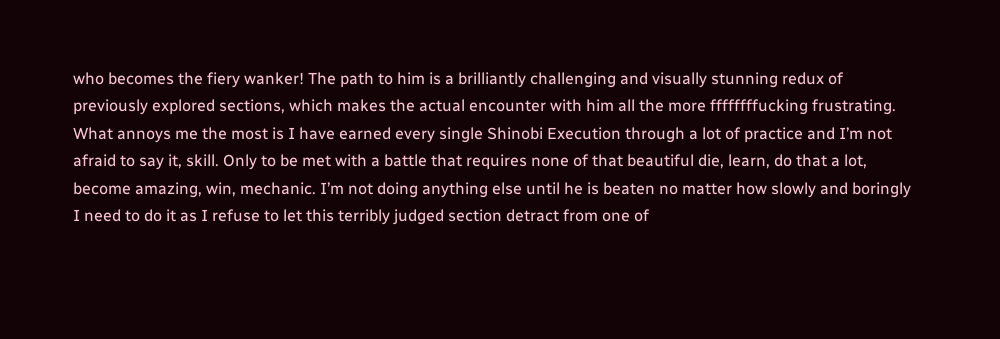who becomes the fiery wanker! The path to him is a brilliantly challenging and visually stunning redux of previously explored sections, which makes the actual encounter with him all the more ffffffffucking frustrating. What annoys me the most is I have earned every single Shinobi Execution through a lot of practice and I’m not afraid to say it, skill. Only to be met with a battle that requires none of that beautiful die, learn, do that a lot, become amazing, win, mechanic. I’m not doing anything else until he is beaten no matter how slowly and boringly I need to do it as I refuse to let this terribly judged section detract from one of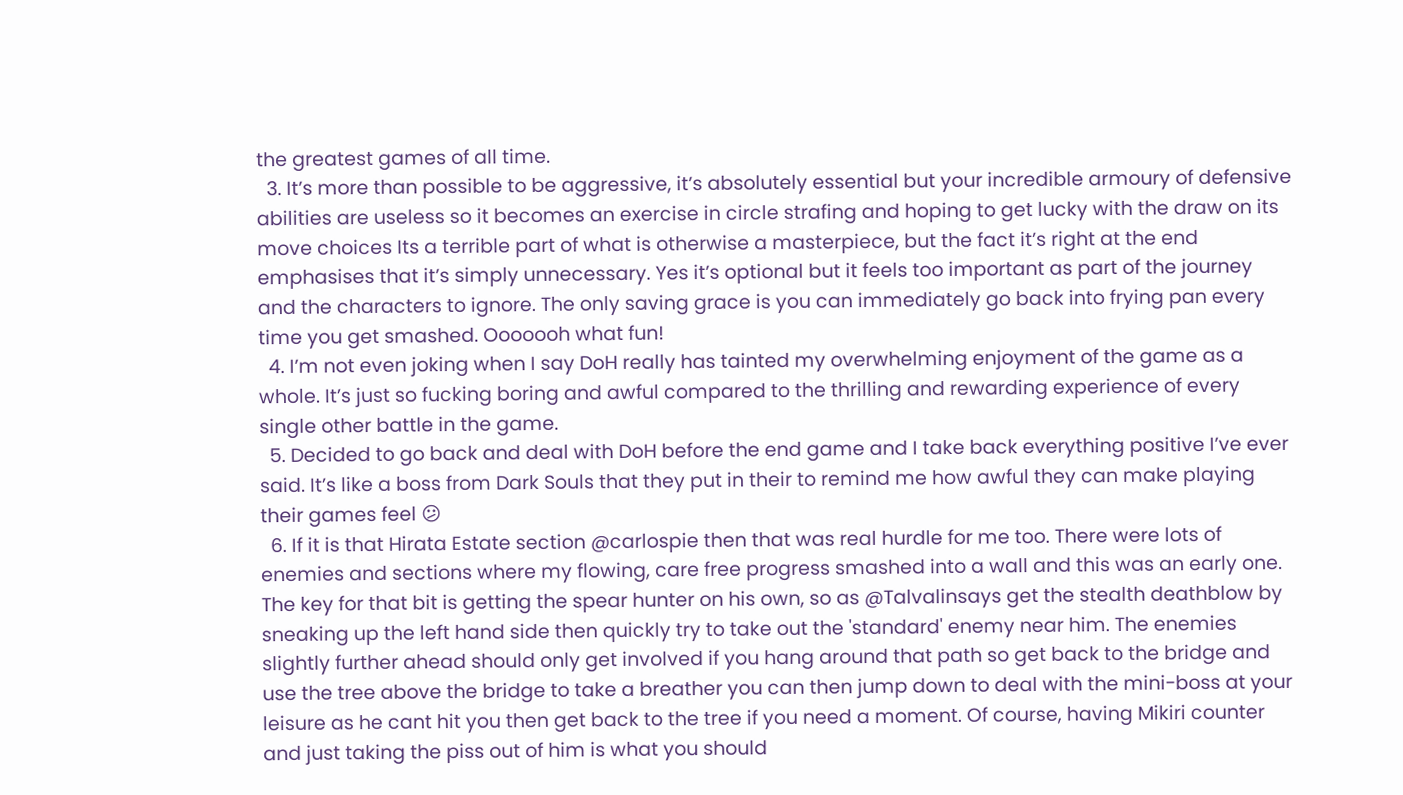the greatest games of all time.
  3. It’s more than possible to be aggressive, it’s absolutely essential but your incredible armoury of defensive abilities are useless so it becomes an exercise in circle strafing and hoping to get lucky with the draw on its move choices Its a terrible part of what is otherwise a masterpiece, but the fact it’s right at the end emphasises that it’s simply unnecessary. Yes it’s optional but it feels too important as part of the journey and the characters to ignore. The only saving grace is you can immediately go back into frying pan every time you get smashed. Ooooooh what fun!
  4. I’m not even joking when I say DoH really has tainted my overwhelming enjoyment of the game as a whole. It’s just so fucking boring and awful compared to the thrilling and rewarding experience of every single other battle in the game.
  5. Decided to go back and deal with DoH before the end game and I take back everything positive I’ve ever said. It’s like a boss from Dark Souls that they put in their to remind me how awful they can make playing their games feel 😕
  6. If it is that Hirata Estate section @carlospie then that was real hurdle for me too. There were lots of enemies and sections where my flowing, care free progress smashed into a wall and this was an early one. The key for that bit is getting the spear hunter on his own, so as @Talvalinsays get the stealth deathblow by sneaking up the left hand side then quickly try to take out the 'standard' enemy near him. The enemies slightly further ahead should only get involved if you hang around that path so get back to the bridge and use the tree above the bridge to take a breather you can then jump down to deal with the mini-boss at your leisure as he cant hit you then get back to the tree if you need a moment. Of course, having Mikiri counter and just taking the piss out of him is what you should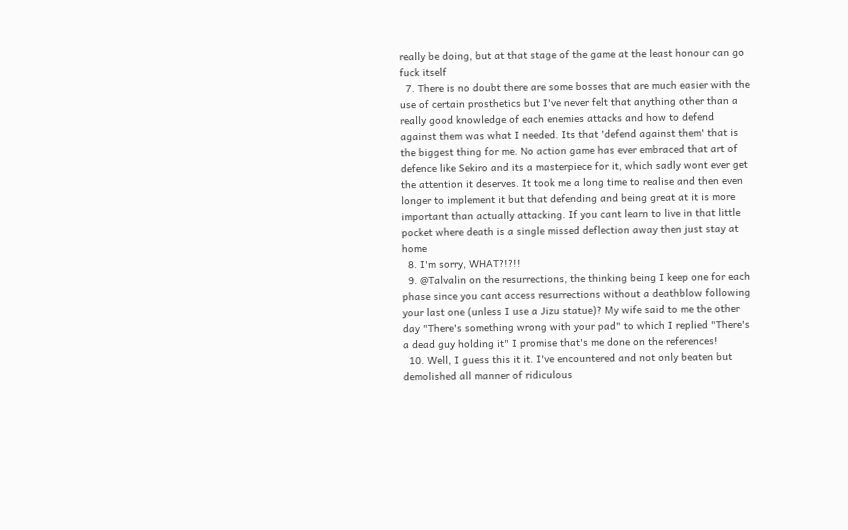really be doing, but at that stage of the game at the least honour can go fuck itself
  7. There is no doubt there are some bosses that are much easier with the use of certain prosthetics but I've never felt that anything other than a really good knowledge of each enemies attacks and how to defend against them was what I needed. Its that 'defend against them' that is the biggest thing for me. No action game has ever embraced that art of defence like Sekiro and its a masterpiece for it, which sadly wont ever get the attention it deserves. It took me a long time to realise and then even longer to implement it but that defending and being great at it is more important than actually attacking. If you cant learn to live in that little pocket where death is a single missed deflection away then just stay at home
  8. I'm sorry, WHAT?!?!!
  9. @Talvalin on the resurrections, the thinking being I keep one for each phase since you cant access resurrections without a deathblow following your last one (unless I use a Jizu statue)? My wife said to me the other day "There's something wrong with your pad" to which I replied "There's a dead guy holding it" I promise that's me done on the references!
  10. Well, I guess this it it. I've encountered and not only beaten but demolished all manner of ridiculous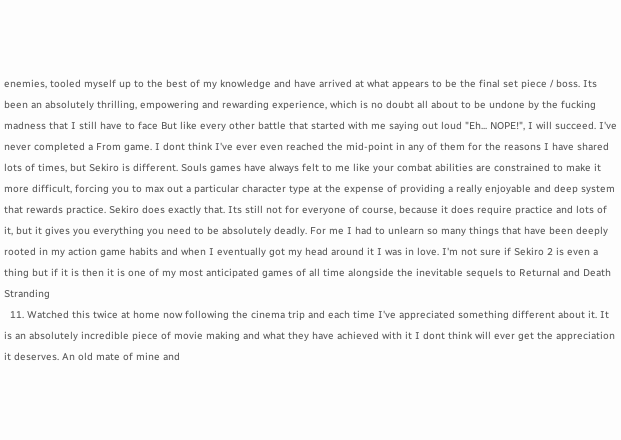enemies, tooled myself up to the best of my knowledge and have arrived at what appears to be the final set piece / boss. Its been an absolutely thrilling, empowering and rewarding experience, which is no doubt all about to be undone by the fucking madness that I still have to face But like every other battle that started with me saying out loud "Eh... NOPE!", I will succeed. I've never completed a From game. I dont think I've ever even reached the mid-point in any of them for the reasons I have shared lots of times, but Sekiro is different. Souls games have always felt to me like your combat abilities are constrained to make it more difficult, forcing you to max out a particular character type at the expense of providing a really enjoyable and deep system that rewards practice. Sekiro does exactly that. Its still not for everyone of course, because it does require practice and lots of it, but it gives you everything you need to be absolutely deadly. For me I had to unlearn so many things that have been deeply rooted in my action game habits and when I eventually got my head around it I was in love. I'm not sure if Sekiro 2 is even a thing but if it is then it is one of my most anticipated games of all time alongside the inevitable sequels to Returnal and Death Stranding
  11. Watched this twice at home now following the cinema trip and each time I've appreciated something different about it. It is an absolutely incredible piece of movie making and what they have achieved with it I dont think will ever get the appreciation it deserves. An old mate of mine and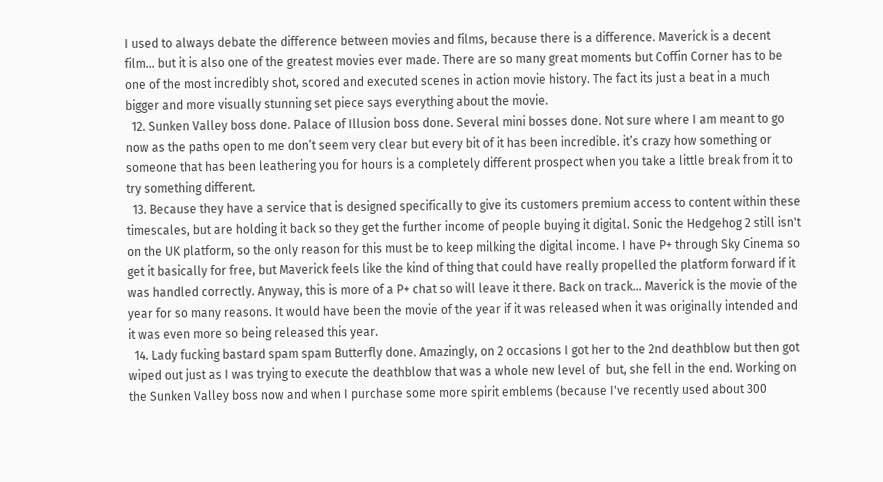I used to always debate the difference between movies and films, because there is a difference. Maverick is a decent film... but it is also one of the greatest movies ever made. There are so many great moments but Coffin Corner has to be one of the most incredibly shot, scored and executed scenes in action movie history. The fact its just a beat in a much bigger and more visually stunning set piece says everything about the movie.
  12. Sunken Valley boss done. Palace of Illusion boss done. Several mini bosses done. Not sure where I am meant to go now as the paths open to me don’t seem very clear but every bit of it has been incredible. it’s crazy how something or someone that has been leathering you for hours is a completely different prospect when you take a little break from it to try something different.
  13. Because they have a service that is designed specifically to give its customers premium access to content within these timescales, but are holding it back so they get the further income of people buying it digital. Sonic the Hedgehog 2 still isn't on the UK platform, so the only reason for this must be to keep milking the digital income. I have P+ through Sky Cinema so get it basically for free, but Maverick feels like the kind of thing that could have really propelled the platform forward if it was handled correctly. Anyway, this is more of a P+ chat so will leave it there. Back on track... Maverick is the movie of the year for so many reasons. It would have been the movie of the year if it was released when it was originally intended and it was even more so being released this year.
  14. Lady fucking bastard spam spam Butterfly done. Amazingly, on 2 occasions I got her to the 2nd deathblow but then got wiped out just as I was trying to execute the deathblow that was a whole new level of  but, she fell in the end. Working on the Sunken Valley boss now and when I purchase some more spirit emblems (because I've recently used about 300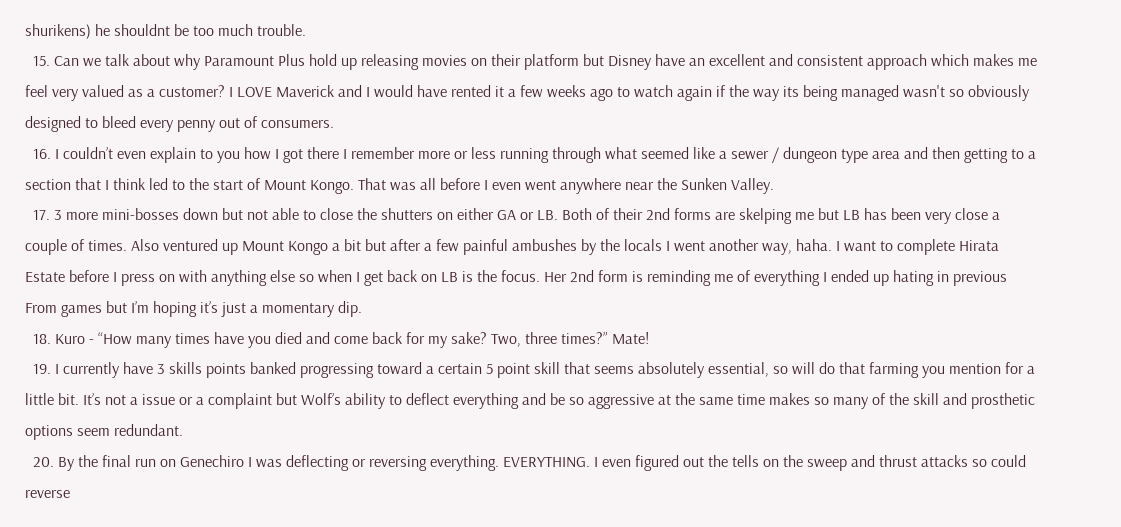shurikens) he shouldnt be too much trouble.
  15. Can we talk about why Paramount Plus hold up releasing movies on their platform but Disney have an excellent and consistent approach which makes me feel very valued as a customer? I LOVE Maverick and I would have rented it a few weeks ago to watch again if the way its being managed wasn't so obviously designed to bleed every penny out of consumers.
  16. I couldn’t even explain to you how I got there I remember more or less running through what seemed like a sewer / dungeon type area and then getting to a section that I think led to the start of Mount Kongo. That was all before I even went anywhere near the Sunken Valley.
  17. 3 more mini-bosses down but not able to close the shutters on either GA or LB. Both of their 2nd forms are skelping me but LB has been very close a couple of times. Also ventured up Mount Kongo a bit but after a few painful ambushes by the locals I went another way, haha. I want to complete Hirata Estate before I press on with anything else so when I get back on LB is the focus. Her 2nd form is reminding me of everything I ended up hating in previous From games but I’m hoping it’s just a momentary dip.
  18. Kuro - “How many times have you died and come back for my sake? Two, three times?” Mate!
  19. I currently have 3 skills points banked progressing toward a certain 5 point skill that seems absolutely essential, so will do that farming you mention for a little bit. It’s not a issue or a complaint but Wolf’s ability to deflect everything and be so aggressive at the same time makes so many of the skill and prosthetic options seem redundant.
  20. By the final run on Genechiro I was deflecting or reversing everything. EVERYTHING. I even figured out the tells on the sweep and thrust attacks so could reverse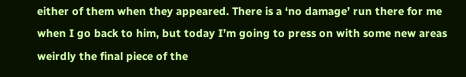either of them when they appeared. There is a ‘no damage’ run there for me when I go back to him, but today I’m going to press on with some new areas weirdly the final piece of the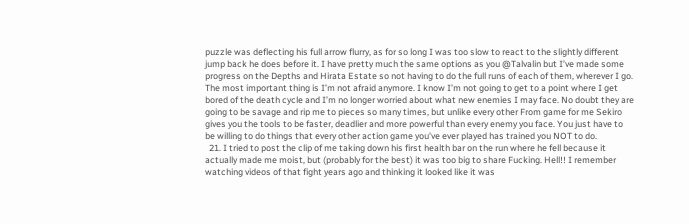puzzle was deflecting his full arrow flurry, as for so long I was too slow to react to the slightly different jump back he does before it. I have pretty much the same options as you @Talvalin but I’ve made some progress on the Depths and Hirata Estate so not having to do the full runs of each of them, wherever I go. The most important thing is I’m not afraid anymore. I know I’m not going to get to a point where I get bored of the death cycle and I’m no longer worried about what new enemies I may face. No doubt they are going to be savage and rip me to pieces so many times, but unlike every other From game for me Sekiro gives you the tools to be faster, deadlier and more powerful than every enemy you face. You just have to be willing to do things that every other action game you’ve ever played has trained you NOT to do.
  21. I tried to post the clip of me taking down his first health bar on the run where he fell because it actually made me moist, but (probably for the best) it was too big to share Fucking. Hell!! I remember watching videos of that fight years ago and thinking it looked like it was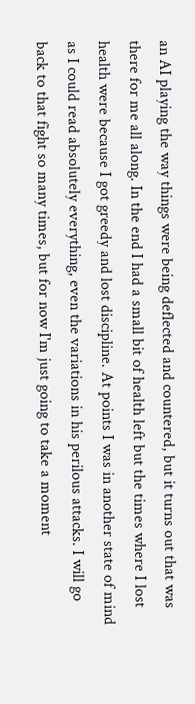an AI playing the way things were being deflected and countered, but it turns out that was there for me all along. In the end I had a small bit of health left but the times where I lost health were because I got greedy and lost discipline. At points I was in another state of mind as I could read absolutely everything, even the variations in his perilous attacks. I will go back to that fight so many times, but for now I'm just going to take a moment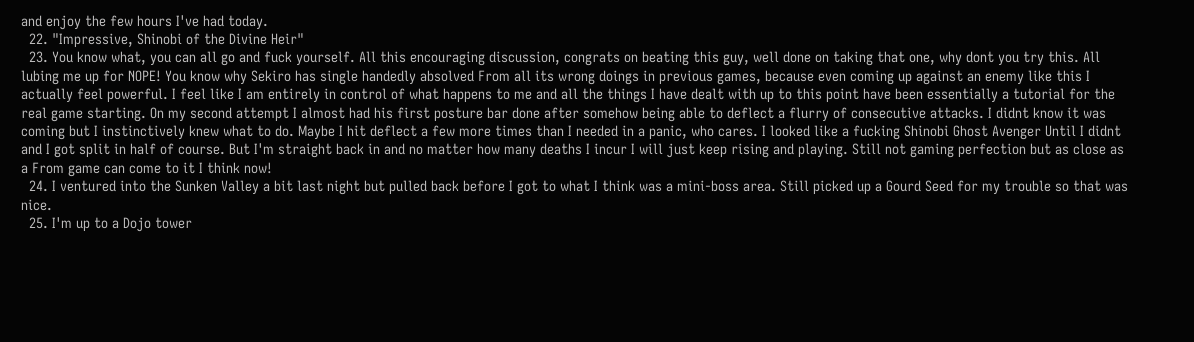and enjoy the few hours I've had today.
  22. "Impressive, Shinobi of the Divine Heir"
  23. You know what, you can all go and fuck yourself. All this encouraging discussion, congrats on beating this guy, well done on taking that one, why dont you try this. All lubing me up for NOPE! You know why Sekiro has single handedly absolved From all its wrong doings in previous games, because even coming up against an enemy like this I actually feel powerful. I feel like I am entirely in control of what happens to me and all the things I have dealt with up to this point have been essentially a tutorial for the real game starting. On my second attempt I almost had his first posture bar done after somehow being able to deflect a flurry of consecutive attacks. I didnt know it was coming but I instinctively knew what to do. Maybe I hit deflect a few more times than I needed in a panic, who cares. I looked like a fucking Shinobi Ghost Avenger Until I didnt and I got split in half of course. But I'm straight back in and no matter how many deaths I incur I will just keep rising and playing. Still not gaming perfection but as close as a From game can come to it I think now!
  24. I ventured into the Sunken Valley a bit last night but pulled back before I got to what I think was a mini-boss area. Still picked up a Gourd Seed for my trouble so that was nice.
  25. I'm up to a Dojo tower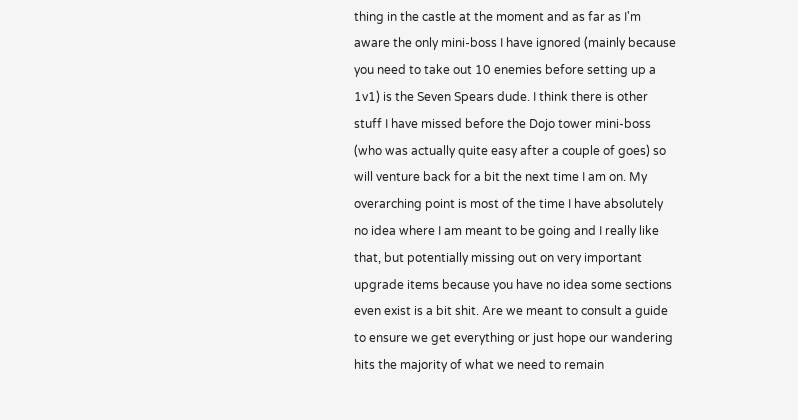thing in the castle at the moment and as far as I'm aware the only mini-boss I have ignored (mainly because you need to take out 10 enemies before setting up a 1v1) is the Seven Spears dude. I think there is other stuff I have missed before the Dojo tower mini-boss (who was actually quite easy after a couple of goes) so will venture back for a bit the next time I am on. My overarching point is most of the time I have absolutely no idea where I am meant to be going and I really like that, but potentially missing out on very important upgrade items because you have no idea some sections even exist is a bit shit. Are we meant to consult a guide to ensure we get everything or just hope our wandering hits the majority of what we need to remain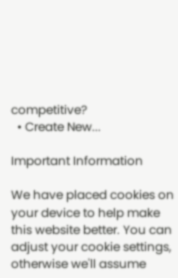competitive?
  • Create New...

Important Information

We have placed cookies on your device to help make this website better. You can adjust your cookie settings, otherwise we'll assume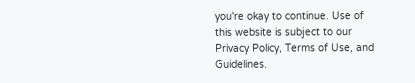you're okay to continue. Use of this website is subject to our Privacy Policy, Terms of Use, and Guidelines.